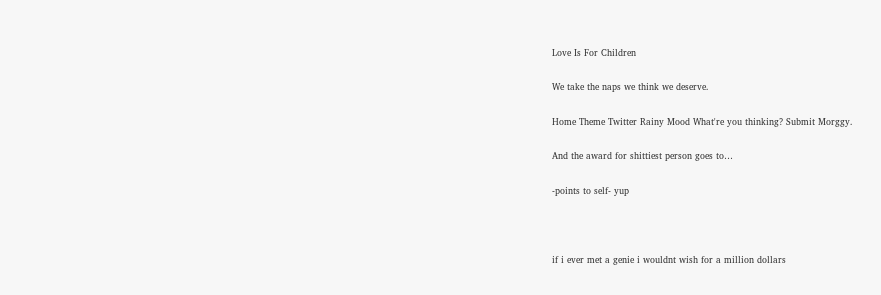Love Is For Children

We take the naps we think we deserve.

Home Theme Twitter Rainy Mood What're you thinking? Submit Morggy.

And the award for shittiest person goes to…

-points to self- yup



if i ever met a genie i wouldnt wish for a million dollars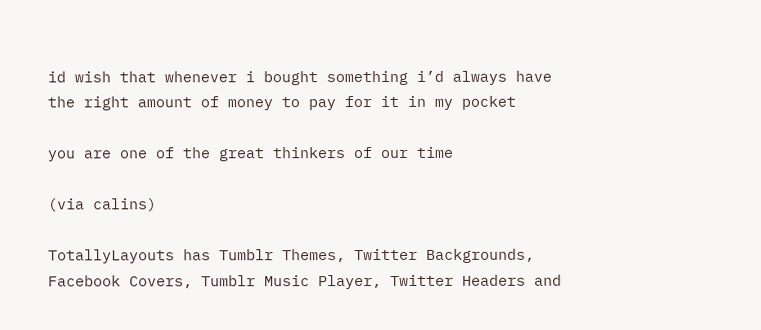id wish that whenever i bought something i’d always have the right amount of money to pay for it in my pocket

you are one of the great thinkers of our time

(via calins)

TotallyLayouts has Tumblr Themes, Twitter Backgrounds, Facebook Covers, Tumblr Music Player, Twitter Headers and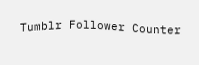Tumblr Follower Counter